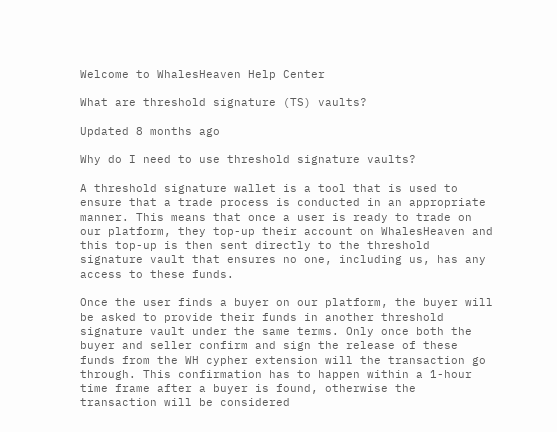Welcome to WhalesHeaven Help Center

What are threshold signature (TS) vaults?

Updated 8 months ago

Why do I need to use threshold signature vaults?

A threshold signature wallet is a tool that is used to ensure that a trade process is conducted in an appropriate manner. This means that once a user is ready to trade on our platform, they top-up their account on WhalesHeaven and this top-up is then sent directly to the threshold signature vault that ensures no one, including us, has any access to these funds.

Once the user finds a buyer on our platform, the buyer will be asked to provide their funds in another threshold signature vault under the same terms. Only once both the buyer and seller confirm and sign the release of these funds from the WH cypher extension will the transaction go through. This confirmation has to happen within a 1-hour time frame after a buyer is found, otherwise the transaction will be considered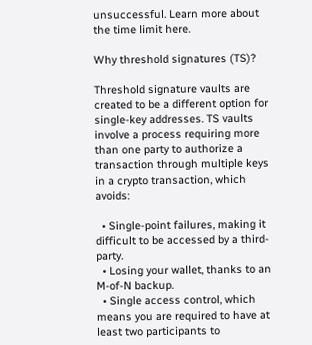unsuccessful. Learn more about the time limit here.

Why threshold signatures (TS)?

Threshold signature vaults are created to be a different option for single-key addresses. TS vaults involve a process requiring more than one party to authorize a transaction through multiple keys in a crypto transaction, which avoids:

  • Single-point failures, making it difficult to be accessed by a third-party.
  • Losing your wallet, thanks to an M-of-N backup.
  • Single access control, which means you are required to have at least two participants to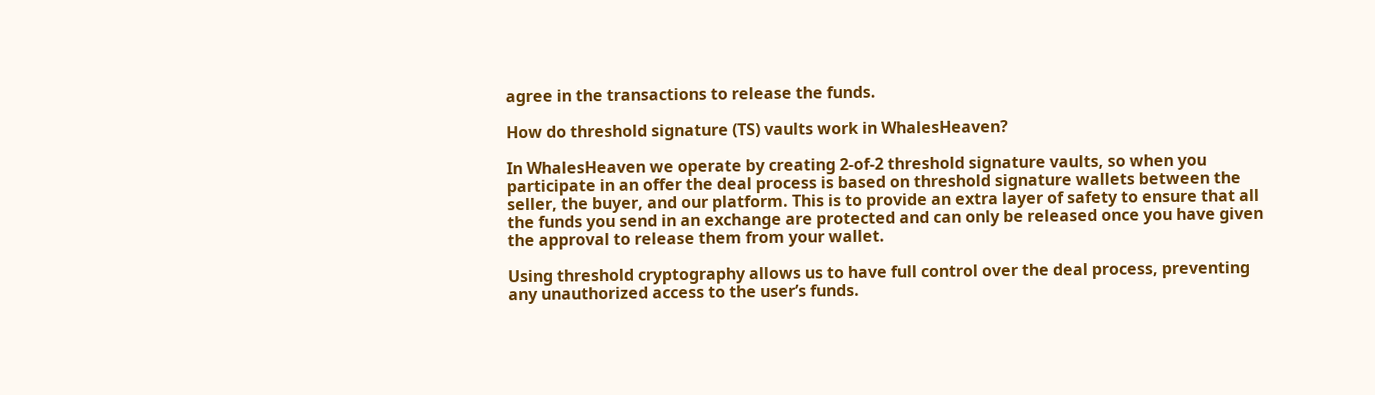agree in the transactions to release the funds.

How do threshold signature (TS) vaults work in WhalesHeaven?

In WhalesHeaven we operate by creating 2-of-2 threshold signature vaults, so when you participate in an offer the deal process is based on threshold signature wallets between the seller, the buyer, and our platform. This is to provide an extra layer of safety to ensure that all the funds you send in an exchange are protected and can only be released once you have given the approval to release them from your wallet.

Using threshold cryptography allows us to have full control over the deal process, preventing any unauthorized access to the user’s funds.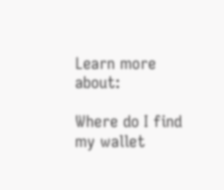Learn more about:

Where do I find my wallet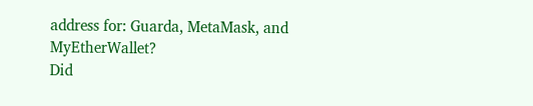address for: Guarda, MetaMask, and MyEtherWallet?
Did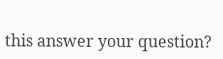this answer your question?